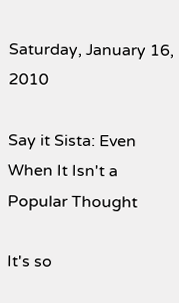Saturday, January 16, 2010

Say it Sista: Even When It Isn't a Popular Thought

It's so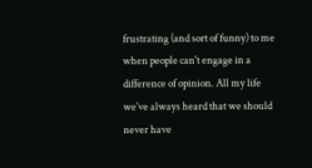frustrating (and sort of funny) to me when people can't engage in a difference of opinion. All my life we've always heard that we should never have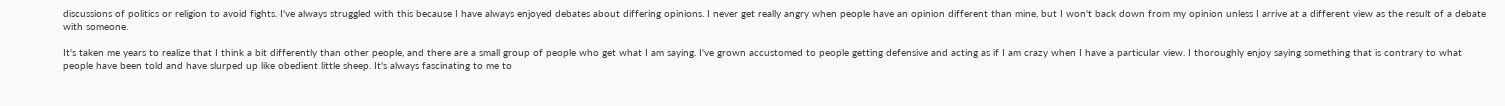discussions of politics or religion to avoid fights. I've always struggled with this because I have always enjoyed debates about differing opinions. I never get really angry when people have an opinion different than mine, but I won't back down from my opinion unless I arrive at a different view as the result of a debate with someone.

It's taken me years to realize that I think a bit differently than other people, and there are a small group of people who get what I am saying. I've grown accustomed to people getting defensive and acting as if I am crazy when I have a particular view. I thoroughly enjoy saying something that is contrary to what people have been told and have slurped up like obedient little sheep. It's always fascinating to me to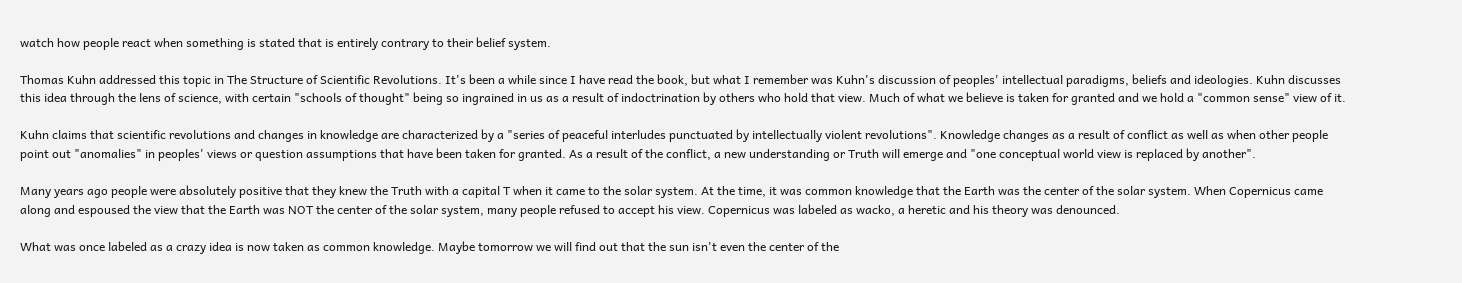watch how people react when something is stated that is entirely contrary to their belief system.

Thomas Kuhn addressed this topic in The Structure of Scientific Revolutions. It's been a while since I have read the book, but what I remember was Kuhn's discussion of peoples' intellectual paradigms, beliefs and ideologies. Kuhn discusses this idea through the lens of science, with certain "schools of thought" being so ingrained in us as a result of indoctrination by others who hold that view. Much of what we believe is taken for granted and we hold a "common sense" view of it.

Kuhn claims that scientific revolutions and changes in knowledge are characterized by a "series of peaceful interludes punctuated by intellectually violent revolutions". Knowledge changes as a result of conflict as well as when other people point out "anomalies" in peoples' views or question assumptions that have been taken for granted. As a result of the conflict, a new understanding or Truth will emerge and "one conceptual world view is replaced by another".

Many years ago people were absolutely positive that they knew the Truth with a capital T when it came to the solar system. At the time, it was common knowledge that the Earth was the center of the solar system. When Copernicus came along and espoused the view that the Earth was NOT the center of the solar system, many people refused to accept his view. Copernicus was labeled as wacko, a heretic and his theory was denounced.

What was once labeled as a crazy idea is now taken as common knowledge. Maybe tomorrow we will find out that the sun isn't even the center of the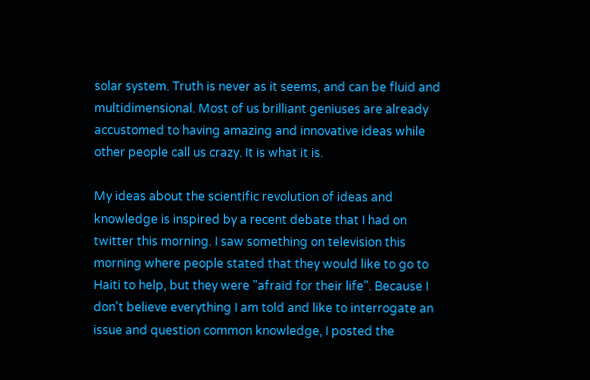solar system. Truth is never as it seems, and can be fluid and multidimensional. Most of us brilliant geniuses are already accustomed to having amazing and innovative ideas while other people call us crazy. It is what it is.

My ideas about the scientific revolution of ideas and knowledge is inspired by a recent debate that I had on twitter this morning. I saw something on television this morning where people stated that they would like to go to Haiti to help, but they were "afraid for their life". Because I don't believe everything I am told and like to interrogate an issue and question common knowledge, I posted the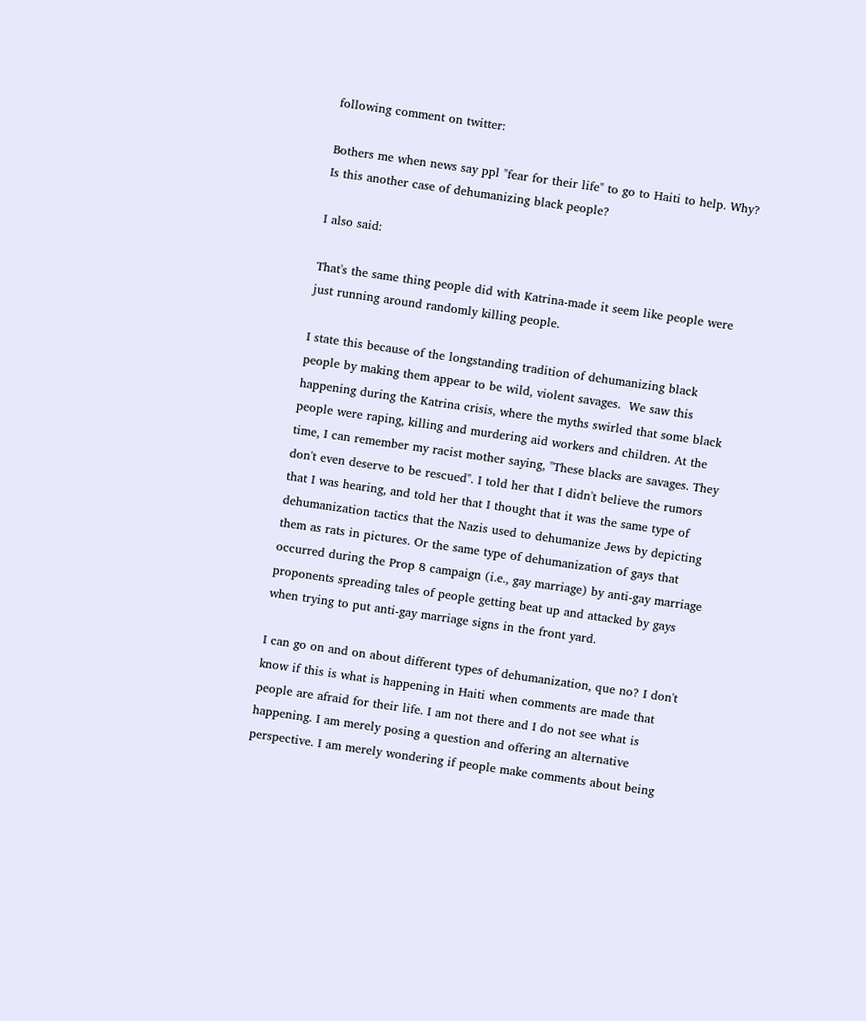following comment on twitter:

Bothers me when news say ppl "fear for their life" to go to Haiti to help. Why? Is this another case of dehumanizing black people?

I also said:

That's the same thing people did with Katrina-made it seem like people were just running around randomly killing people.

I state this because of the longstanding tradition of dehumanizing black people by making them appear to be wild, violent savages.  We saw this happening during the Katrina crisis, where the myths swirled that some black people were raping, killing and murdering aid workers and children. At the time, I can remember my racist mother saying, "These blacks are savages. They don't even deserve to be rescued". I told her that I didn't believe the rumors that I was hearing, and told her that I thought that it was the same type of dehumanization tactics that the Nazis used to dehumanize Jews by depicting them as rats in pictures. Or the same type of dehumanization of gays that occurred during the Prop 8 campaign (i.e., gay marriage) by anti-gay marriage proponents spreading tales of people getting beat up and attacked by gays when trying to put anti-gay marriage signs in the front yard.

I can go on and on about different types of dehumanization, que no? I don't know if this is what is happening in Haiti when comments are made that people are afraid for their life. I am not there and I do not see what is happening. I am merely posing a question and offering an alternative perspective. I am merely wondering if people make comments about being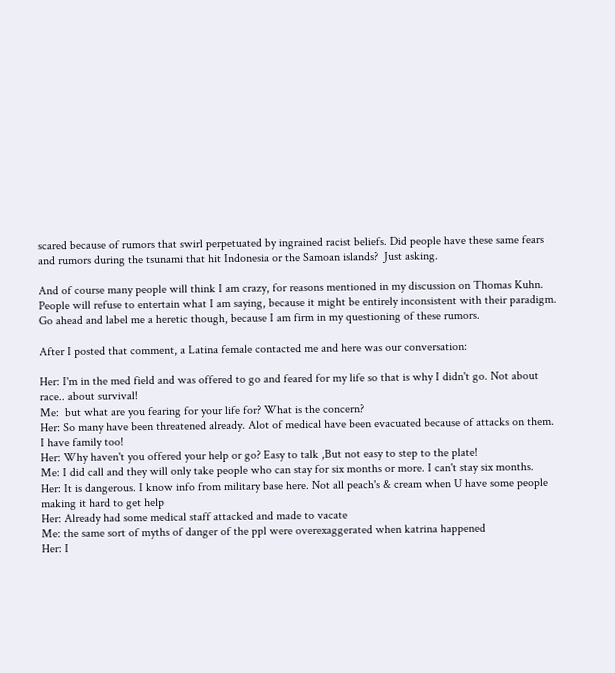scared because of rumors that swirl perpetuated by ingrained racist beliefs. Did people have these same fears and rumors during the tsunami that hit Indonesia or the Samoan islands?  Just asking.

And of course many people will think I am crazy, for reasons mentioned in my discussion on Thomas Kuhn. People will refuse to entertain what I am saying, because it might be entirely inconsistent with their paradigm. Go ahead and label me a heretic though, because I am firm in my questioning of these rumors.

After I posted that comment, a Latina female contacted me and here was our conversation:

Her: I'm in the med field and was offered to go and feared for my life so that is why I didn't go. Not about race.. about survival!
Me:  but what are you fearing for your life for? What is the concern?
Her: So many have been threatened already. Alot of medical have been evacuated because of attacks on them. I have family too!
Her: Why haven't you offered your help or go? Easy to talk ,But not easy to step to the plate!
Me: I did call and they will only take people who can stay for six months or more. I can't stay six months.
Her: It is dangerous. I know info from military base here. Not all peach's & cream when U have some people making it hard to get help
Her: Already had some medical staff attacked and made to vacate
Me: the same sort of myths of danger of the ppl were overexaggerated when katrina happened
Her: I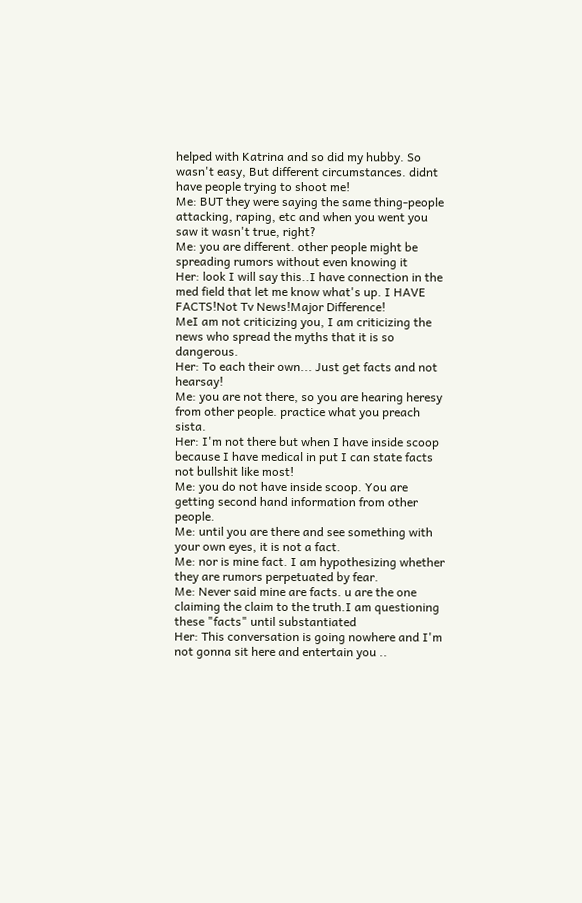helped with Katrina and so did my hubby. So wasn't easy, But different circumstances. didnt have people trying to shoot me!
Me: BUT they were saying the same thing-people attacking, raping, etc and when you went you saw it wasn't true, right?
Me: you are different. other people might be spreading rumors without even knowing it
Her: look I will say this..I have connection in the med field that let me know what's up. I HAVE FACTS!Not Tv News!Major Difference!
MeI am not criticizing you, I am criticizing the news who spread the myths that it is so dangerous.
Her: To each their own... Just get facts and not hearsay!
Me: you are not there, so you are hearing heresy from other people. practice what you preach sista.
Her: I'm not there but when I have inside scoop because I have medical in put I can state facts not bullshit like most!
Me: you do not have inside scoop. You are getting second hand information from other people.
Me: until you are there and see something with your own eyes, it is not a fact.
Me: nor is mine fact. I am hypothesizing whether they are rumors perpetuated by fear.
Me: Never said mine are facts. u are the one claiming the claim to the truth.I am questioning these "facts" until substantiated
Her: This conversation is going nowhere and I'm not gonna sit here and entertain you ..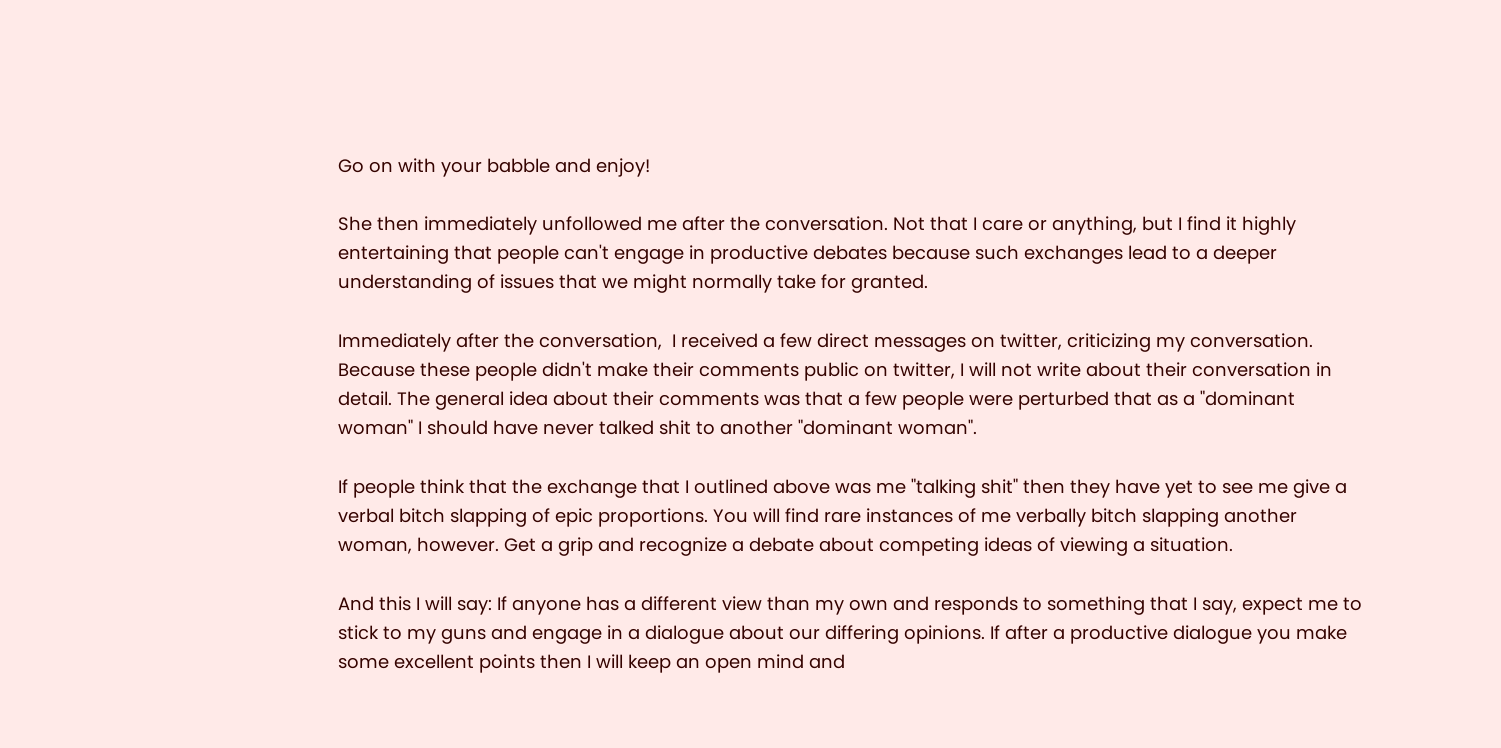Go on with your babble and enjoy!

She then immediately unfollowed me after the conversation. Not that I care or anything, but I find it highly entertaining that people can't engage in productive debates because such exchanges lead to a deeper understanding of issues that we might normally take for granted.

Immediately after the conversation,  I received a few direct messages on twitter, criticizing my conversation. Because these people didn't make their comments public on twitter, I will not write about their conversation in detail. The general idea about their comments was that a few people were perturbed that as a "dominant woman" I should have never talked shit to another "dominant woman".

If people think that the exchange that I outlined above was me "talking shit" then they have yet to see me give a verbal bitch slapping of epic proportions. You will find rare instances of me verbally bitch slapping another woman, however. Get a grip and recognize a debate about competing ideas of viewing a situation.

And this I will say: If anyone has a different view than my own and responds to something that I say, expect me to stick to my guns and engage in a dialogue about our differing opinions. If after a productive dialogue you make some excellent points then I will keep an open mind and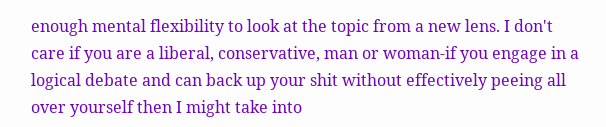enough mental flexibility to look at the topic from a new lens. I don't care if you are a liberal, conservative, man or woman-if you engage in a logical debate and can back up your shit without effectively peeing all over yourself then I might take into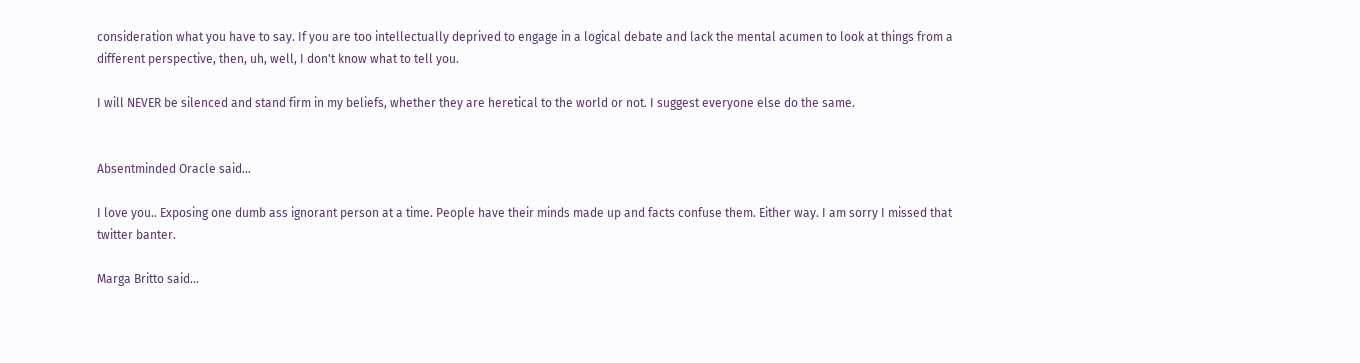consideration what you have to say. If you are too intellectually deprived to engage in a logical debate and lack the mental acumen to look at things from a different perspective, then, uh, well, I don't know what to tell you.

I will NEVER be silenced and stand firm in my beliefs, whether they are heretical to the world or not. I suggest everyone else do the same.


Absentminded Oracle said...

I love you.. Exposing one dumb ass ignorant person at a time. People have their minds made up and facts confuse them. Either way. I am sorry I missed that twitter banter.

Marga Britto said...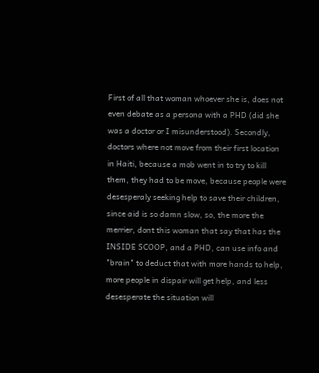First of all that woman whoever she is, does not even debate as a persona with a PHD (did she was a doctor or I misunderstood). Secondly, doctors where not move from their first location in Haiti, because a mob went in to try to kill them, they had to be move, because people were desesperaly seeking help to save their children, since aid is so damn slow, so, the more the merrier, dont this woman that say that has the INSIDE SCOOP, and a PHD, can use info and "brain" to deduct that with more hands to help, more people in dispair will get help, and less desesperate the situation will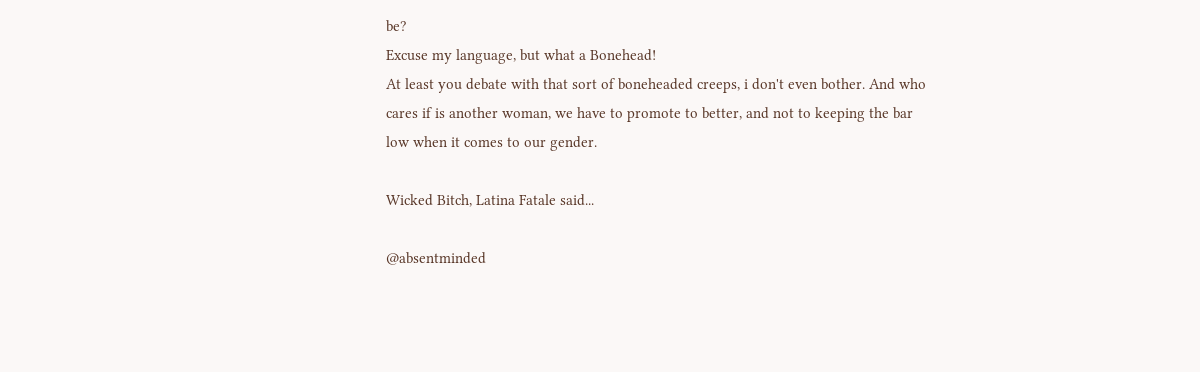be?
Excuse my language, but what a Bonehead!
At least you debate with that sort of boneheaded creeps, i don't even bother. And who cares if is another woman, we have to promote to better, and not to keeping the bar low when it comes to our gender.

Wicked Bitch, Latina Fatale said...

@absentminded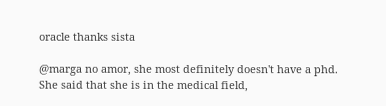oracle thanks sista

@marga no amor, she most definitely doesn't have a phd. She said that she is in the medical field,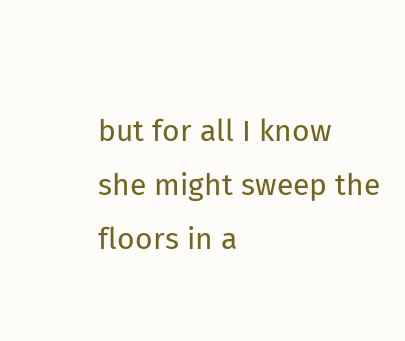but for all I know she might sweep the floors in a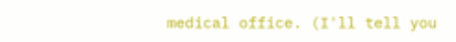medical office. (I'll tell you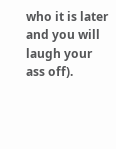who it is later and you will laugh your ass off).